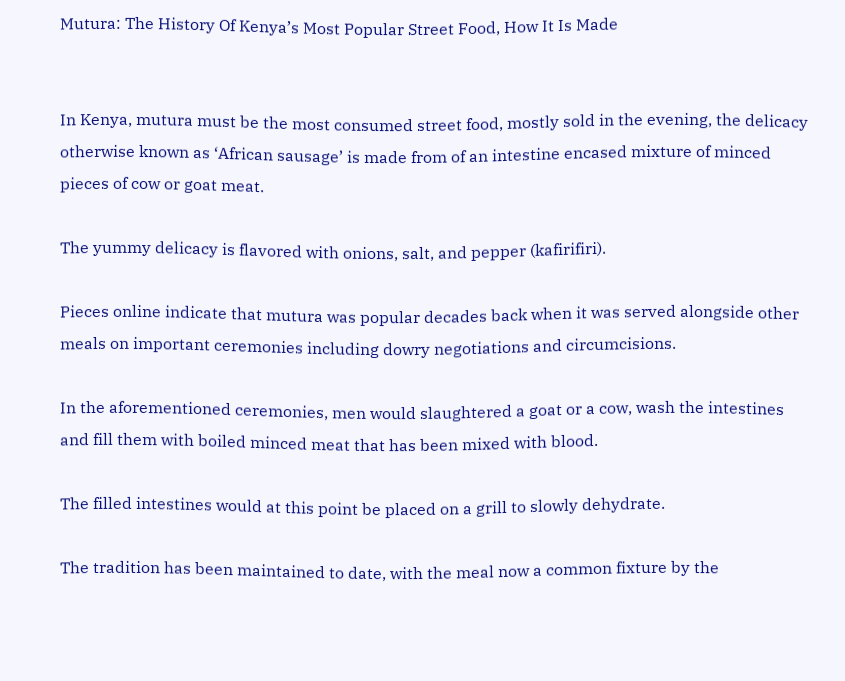Mutura: The History Of Kenya’s Most Popular Street Food, How It Is Made


In Kenya, mutura must be the most consumed street food, mostly sold in the evening, the delicacy otherwise known as ‘African sausage’ is made from of an intestine encased mixture of minced pieces of cow or goat meat.

The yummy delicacy is flavored with onions, salt, and pepper (kafirifiri).

Pieces online indicate that mutura was popular decades back when it was served alongside other meals on important ceremonies including dowry negotiations and circumcisions.

In the aforementioned ceremonies, men would slaughtered a goat or a cow, wash the intestines and fill them with boiled minced meat that has been mixed with blood.

The filled intestines would at this point be placed on a grill to slowly dehydrate.

The tradition has been maintained to date, with the meal now a common fixture by the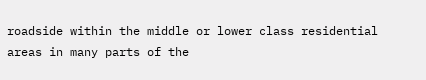roadside within the middle or lower class residential areas in many parts of the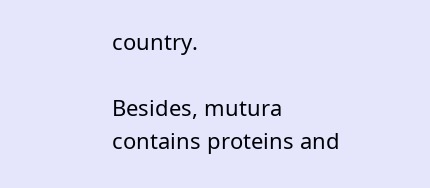country.

Besides, mutura contains proteins and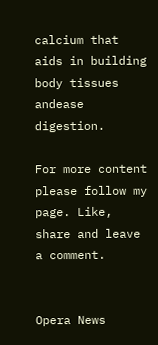calcium that aids in building body tissues andease digestion.

For more content please follow my page. Like, share and leave a comment.


Opera News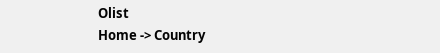Olist
Home -> Country